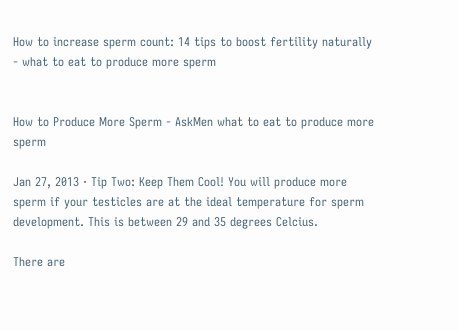How to increase sperm count: 14 tips to boost fertility naturally - what to eat to produce more sperm


How to Produce More Sperm - AskMen what to eat to produce more sperm

Jan 27, 2013 · Tip Two: Keep Them Cool! You will produce more sperm if your testicles are at the ideal temperature for sperm development. This is between 29 and 35 degrees Celcius.

There are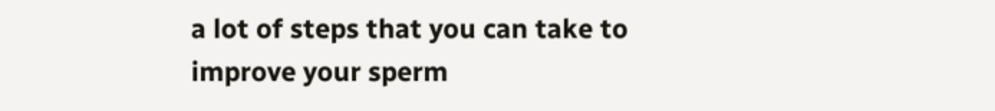a lot of steps that you can take to improve your sperm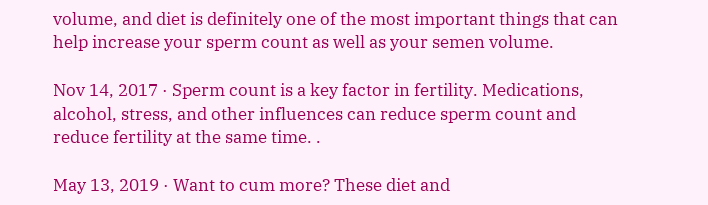volume, and diet is definitely one of the most important things that can help increase your sperm count as well as your semen volume.

Nov 14, 2017 · Sperm count is a key factor in fertility. Medications, alcohol, stress, and other influences can reduce sperm count and reduce fertility at the same time. .

May 13, 2019 · Want to cum more? These diet and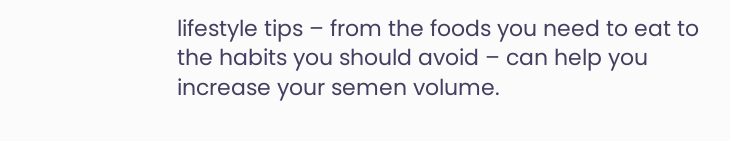lifestyle tips – from the foods you need to eat to the habits you should avoid – can help you increase your semen volume.